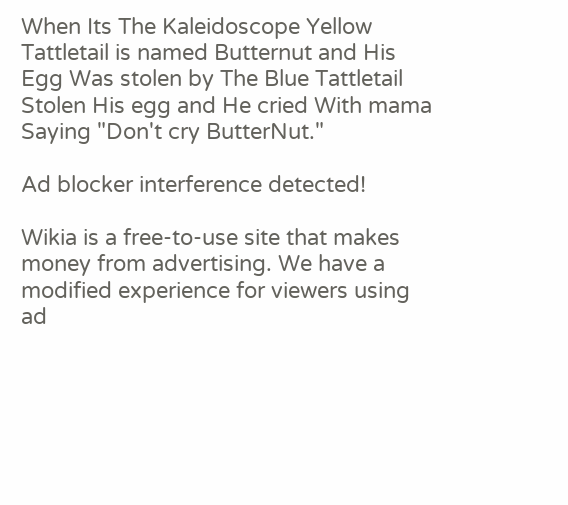When Its The Kaleidoscope Yellow Tattletail is named Butternut and His Egg Was stolen by The Blue Tattletail Stolen His egg and He cried With mama Saying "Don't cry ButterNut."

Ad blocker interference detected!

Wikia is a free-to-use site that makes money from advertising. We have a modified experience for viewers using ad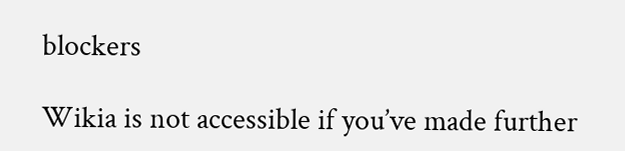blockers

Wikia is not accessible if you’ve made further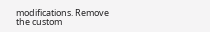modifications. Remove the custom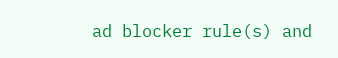ad blocker rule(s) and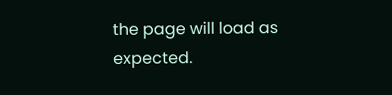the page will load as expected.